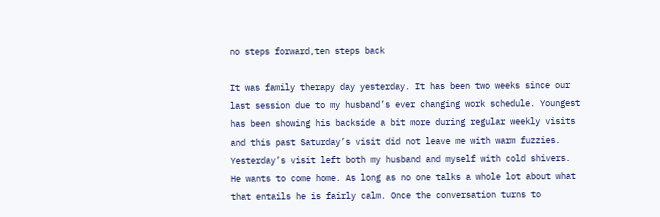no steps forward,ten steps back

It was family therapy day yesterday. It has been two weeks since our last session due to my husband’s ever changing work schedule. Youngest has been showing his backside a bit more during regular weekly visits and this past Saturday’s visit did not leave me with warm fuzzies. Yesterday’s visit left both my husband and myself with cold shivers.
He wants to come home. As long as no one talks a whole lot about what that entails he is fairly calm. Once the conversation turns to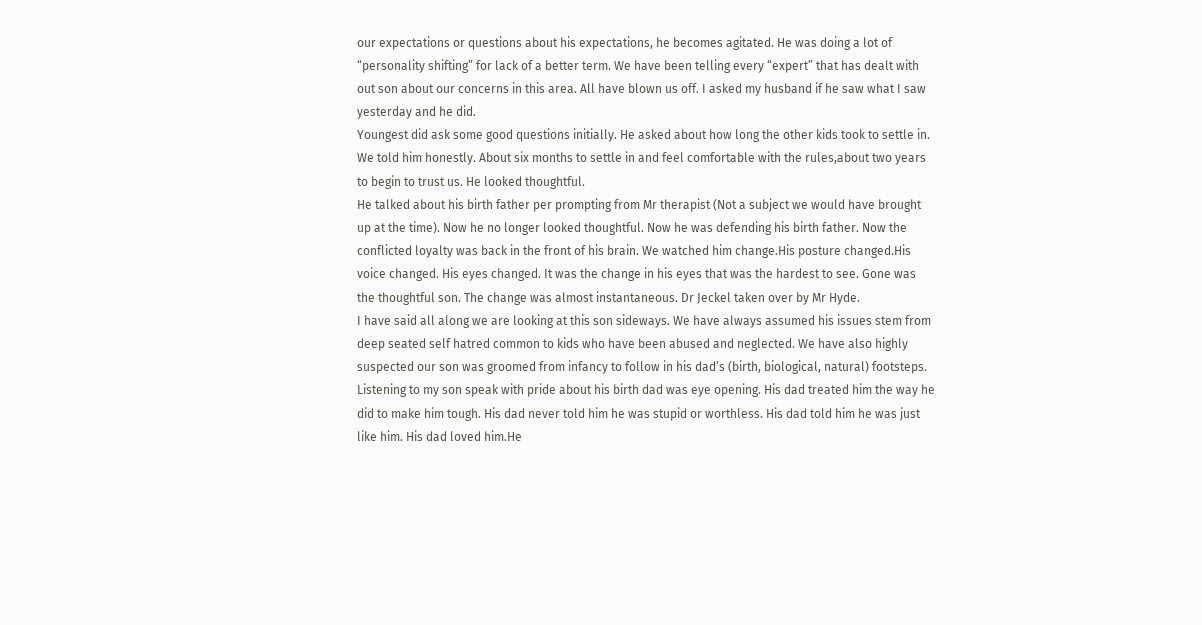our expectations or questions about his expectations, he becomes agitated. He was doing a lot of “personality shifting” for lack of a better term. We have been telling every “expert” that has dealt with out son about our concerns in this area. All have blown us off. I asked my husband if he saw what I saw yesterday and he did.
Youngest did ask some good questions initially. He asked about how long the other kids took to settle in. We told him honestly. About six months to settle in and feel comfortable with the rules,about two years to begin to trust us. He looked thoughtful.
He talked about his birth father per prompting from Mr therapist (Not a subject we would have brought up at the time). Now he no longer looked thoughtful. Now he was defending his birth father. Now the conflicted loyalty was back in the front of his brain. We watched him change.His posture changed.His voice changed. His eyes changed. It was the change in his eyes that was the hardest to see. Gone was the thoughtful son. The change was almost instantaneous. Dr Jeckel taken over by Mr Hyde.
I have said all along we are looking at this son sideways. We have always assumed his issues stem from deep seated self hatred common to kids who have been abused and neglected. We have also highly suspected our son was groomed from infancy to follow in his dad’s (birth, biological, natural) footsteps.
Listening to my son speak with pride about his birth dad was eye opening. His dad treated him the way he did to make him tough. His dad never told him he was stupid or worthless. His dad told him he was just like him. His dad loved him.He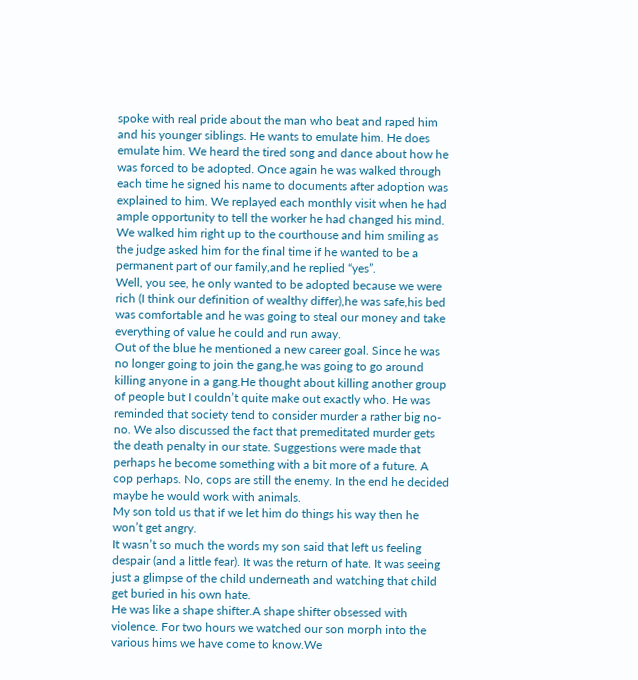spoke with real pride about the man who beat and raped him and his younger siblings. He wants to emulate him. He does emulate him. We heard the tired song and dance about how he was forced to be adopted. Once again he was walked through each time he signed his name to documents after adoption was explained to him. We replayed each monthly visit when he had ample opportunity to tell the worker he had changed his mind. We walked him right up to the courthouse and him smiling as the judge asked him for the final time if he wanted to be a permanent part of our family,and he replied “yes”.
Well, you see, he only wanted to be adopted because we were rich (I think our definition of wealthy differ),he was safe,his bed was comfortable and he was going to steal our money and take everything of value he could and run away.
Out of the blue he mentioned a new career goal. Since he was no longer going to join the gang,he was going to go around killing anyone in a gang.He thought about killing another group of people but I couldn’t quite make out exactly who. He was reminded that society tend to consider murder a rather big no-no. We also discussed the fact that premeditated murder gets the death penalty in our state. Suggestions were made that perhaps he become something with a bit more of a future. A cop perhaps. No, cops are still the enemy. In the end he decided maybe he would work with animals.
My son told us that if we let him do things his way then he won’t get angry.
It wasn’t so much the words my son said that left us feeling despair (and a little fear). It was the return of hate. It was seeing just a glimpse of the child underneath and watching that child get buried in his own hate.
He was like a shape shifter.A shape shifter obsessed with violence. For two hours we watched our son morph into the various hims we have come to know.We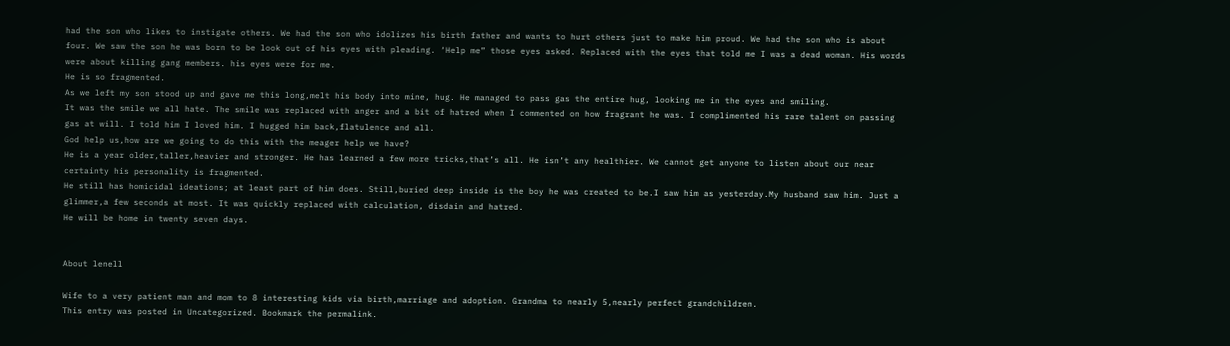had the son who likes to instigate others. We had the son who idolizes his birth father and wants to hurt others just to make him proud. We had the son who is about four. We saw the son he was born to be look out of his eyes with pleading. ‘Help me” those eyes asked. Replaced with the eyes that told me I was a dead woman. His words were about killing gang members. his eyes were for me.
He is so fragmented.
As we left my son stood up and gave me this long,melt his body into mine, hug. He managed to pass gas the entire hug, looking me in the eyes and smiling.
It was the smile we all hate. The smile was replaced with anger and a bit of hatred when I commented on how fragrant he was. I complimented his rare talent on passing gas at will. I told him I loved him. I hugged him back,flatulence and all.
God help us,how are we going to do this with the meager help we have?
He is a year older,taller,heavier and stronger. He has learned a few more tricks,that’s all. He isn’t any healthier. We cannot get anyone to listen about our near certainty his personality is fragmented.
He still has homicidal ideations; at least part of him does. Still,buried deep inside is the boy he was created to be.I saw him as yesterday.My husband saw him. Just a glimmer,a few seconds at most. It was quickly replaced with calculation, disdain and hatred.
He will be home in twenty seven days.


About lenell

Wife to a very patient man and mom to 8 interesting kids via birth,marriage and adoption. Grandma to nearly 5,nearly perfect grandchildren.
This entry was posted in Uncategorized. Bookmark the permalink.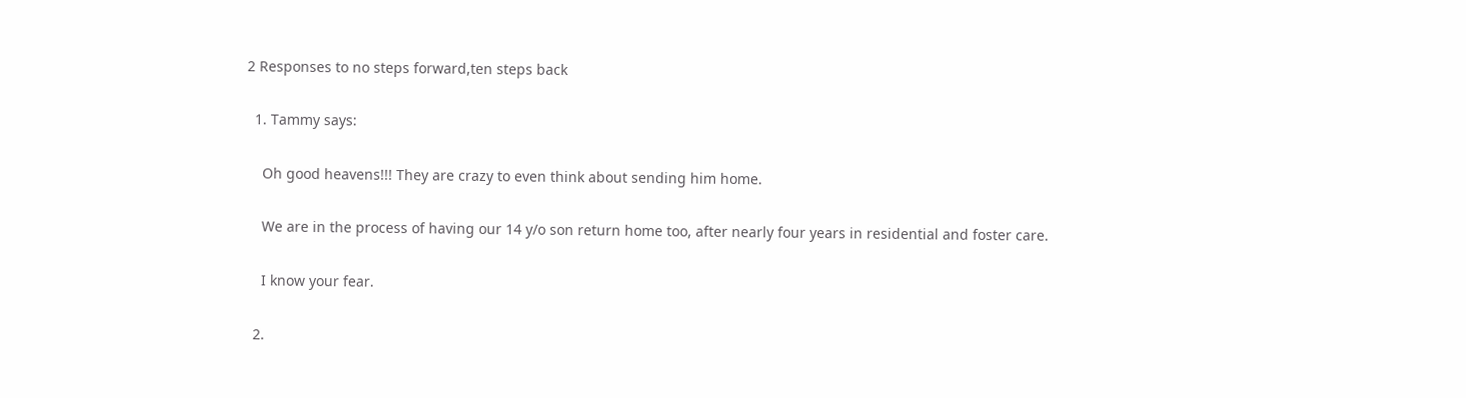2 Responses to no steps forward,ten steps back

  1. Tammy says:

    Oh good heavens!!! They are crazy to even think about sending him home.

    We are in the process of having our 14 y/o son return home too, after nearly four years in residential and foster care.

    I know your fear.

  2.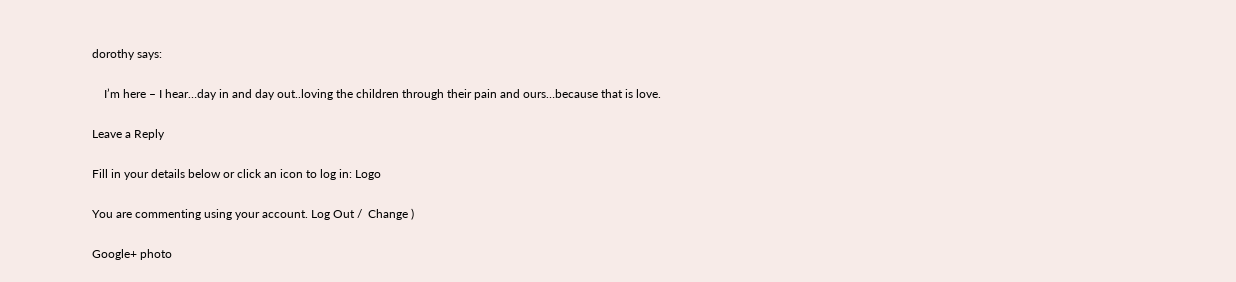dorothy says:

    I’m here – I hear…day in and day out..loving the children through their pain and ours…because that is love.

Leave a Reply

Fill in your details below or click an icon to log in: Logo

You are commenting using your account. Log Out /  Change )

Google+ photo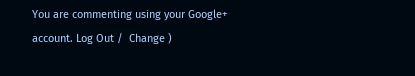You are commenting using your Google+ account. Log Out /  Change )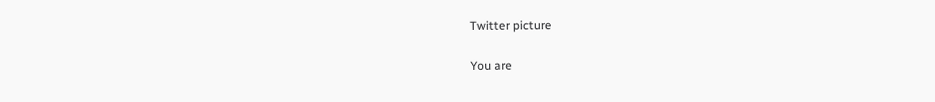Twitter picture

You are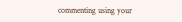commenting using your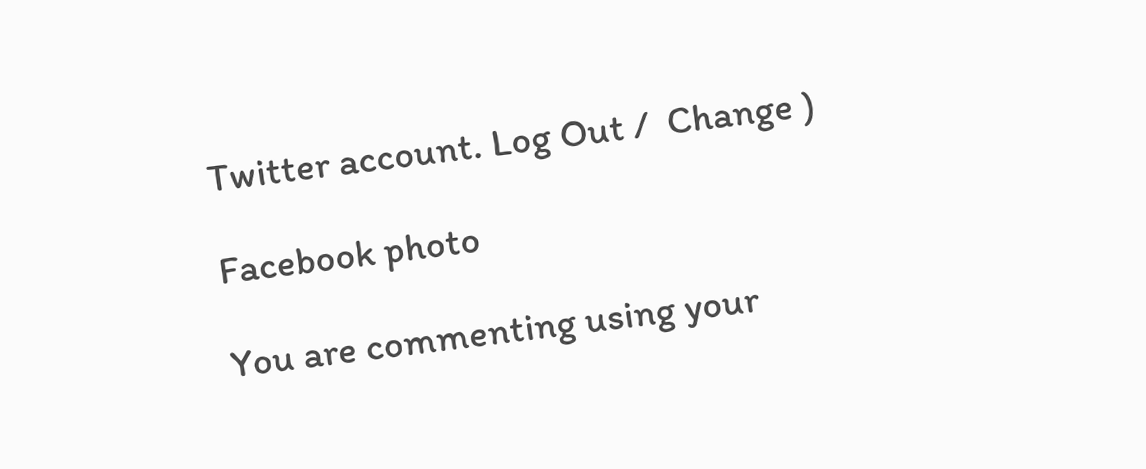Twitter account. Log Out /  Change )

Facebook photo

You are commenting using your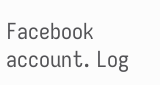Facebook account. Log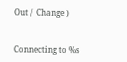Out /  Change )


Connecting to %s